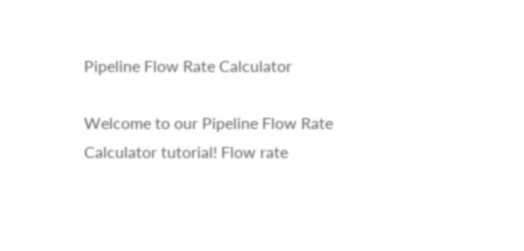Pipeline Flow Rate Calculator

Welcome to our Pipeline Flow Rate Calculator tutorial! Flow rate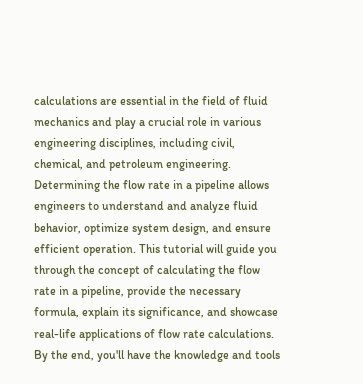calculations are essential in the field of fluid mechanics and play a crucial role in various engineering disciplines, including civil, chemical, and petroleum engineering. Determining the flow rate in a pipeline allows engineers to understand and analyze fluid behavior, optimize system design, and ensure efficient operation. This tutorial will guide you through the concept of calculating the flow rate in a pipeline, provide the necessary formula, explain its significance, and showcase real-life applications of flow rate calculations. By the end, you'll have the knowledge and tools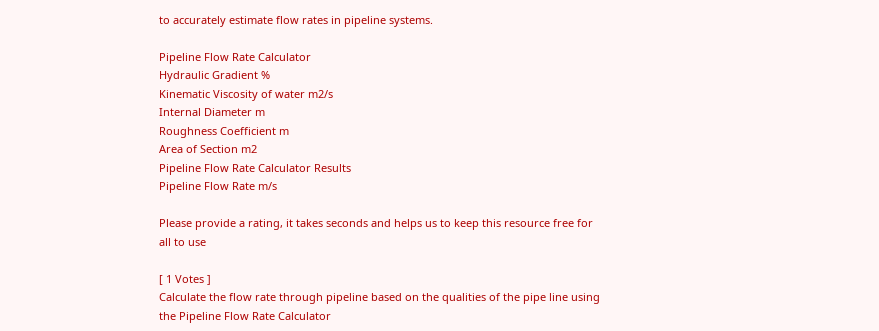to accurately estimate flow rates in pipeline systems.

Pipeline Flow Rate Calculator
Hydraulic Gradient %
Kinematic Viscosity of water m2/s
Internal Diameter m
Roughness Coefficient m
Area of Section m2
Pipeline Flow Rate Calculator Results
Pipeline Flow Rate m/s

Please provide a rating, it takes seconds and helps us to keep this resource free for all to use

[ 1 Votes ]
Calculate the flow rate through pipeline based on the qualities of the pipe line using the Pipeline Flow Rate Calculator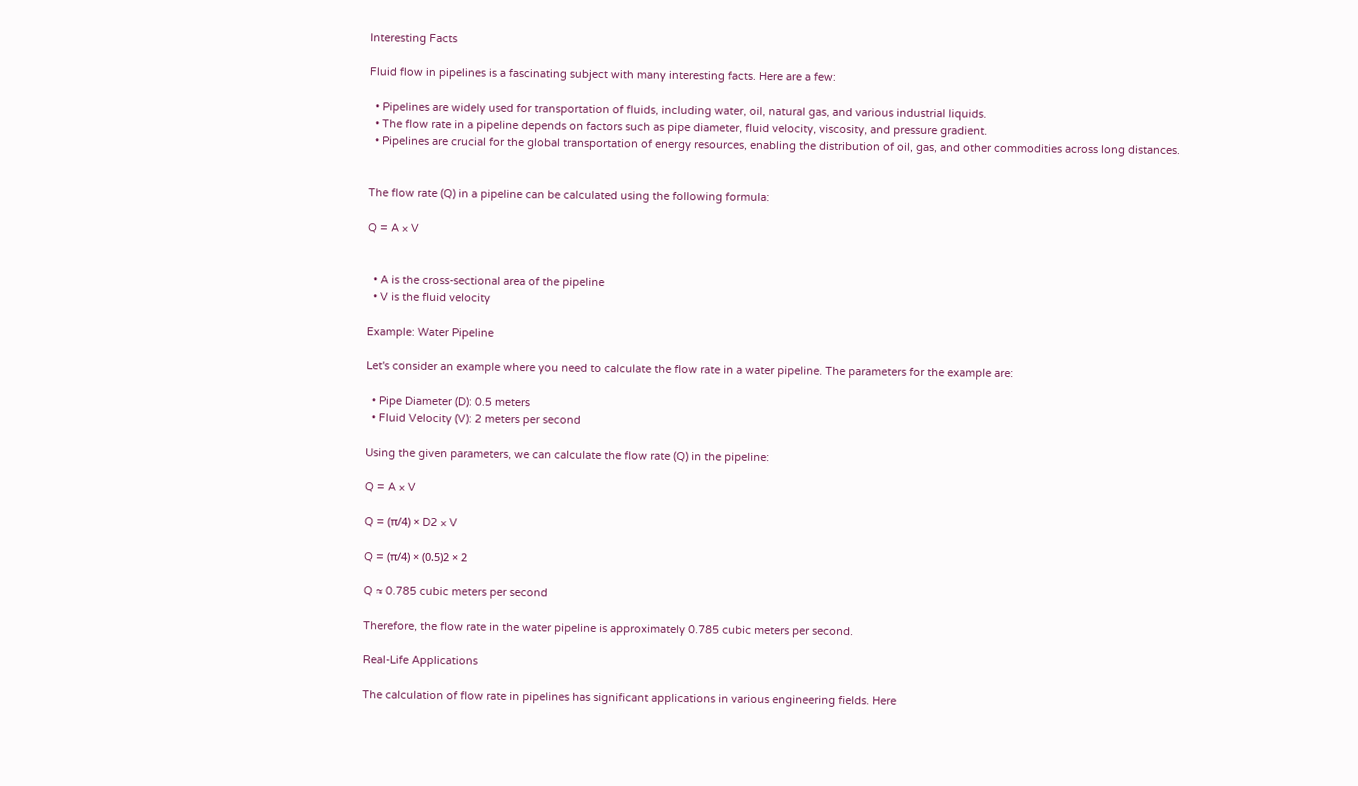Interesting Facts

Fluid flow in pipelines is a fascinating subject with many interesting facts. Here are a few:

  • Pipelines are widely used for transportation of fluids, including water, oil, natural gas, and various industrial liquids.
  • The flow rate in a pipeline depends on factors such as pipe diameter, fluid velocity, viscosity, and pressure gradient.
  • Pipelines are crucial for the global transportation of energy resources, enabling the distribution of oil, gas, and other commodities across long distances.


The flow rate (Q) in a pipeline can be calculated using the following formula:

Q = A × V


  • A is the cross-sectional area of the pipeline
  • V is the fluid velocity

Example: Water Pipeline

Let's consider an example where you need to calculate the flow rate in a water pipeline. The parameters for the example are:

  • Pipe Diameter (D): 0.5 meters
  • Fluid Velocity (V): 2 meters per second

Using the given parameters, we can calculate the flow rate (Q) in the pipeline:

Q = A × V

Q = (π/4) × D2 × V

Q = (π/4) × (0.5)2 × 2

Q ≈ 0.785 cubic meters per second

Therefore, the flow rate in the water pipeline is approximately 0.785 cubic meters per second.

Real-Life Applications

The calculation of flow rate in pipelines has significant applications in various engineering fields. Here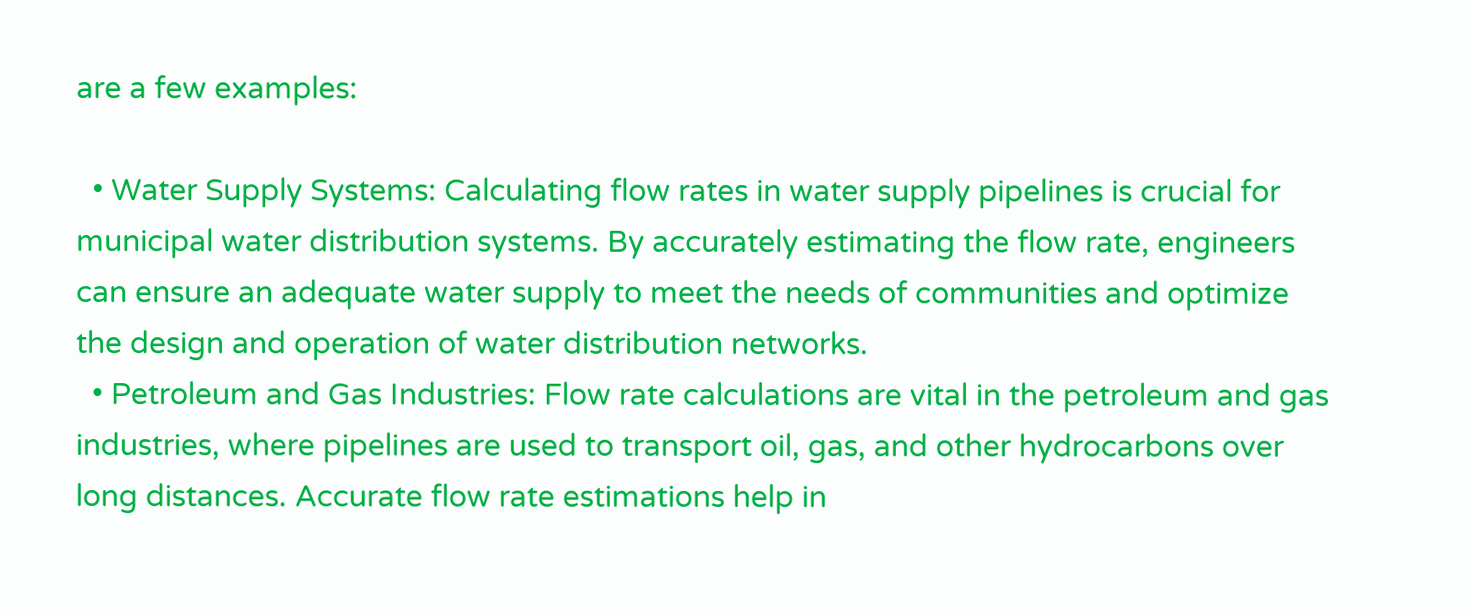are a few examples:

  • Water Supply Systems: Calculating flow rates in water supply pipelines is crucial for municipal water distribution systems. By accurately estimating the flow rate, engineers can ensure an adequate water supply to meet the needs of communities and optimize the design and operation of water distribution networks.
  • Petroleum and Gas Industries: Flow rate calculations are vital in the petroleum and gas industries, where pipelines are used to transport oil, gas, and other hydrocarbons over long distances. Accurate flow rate estimations help in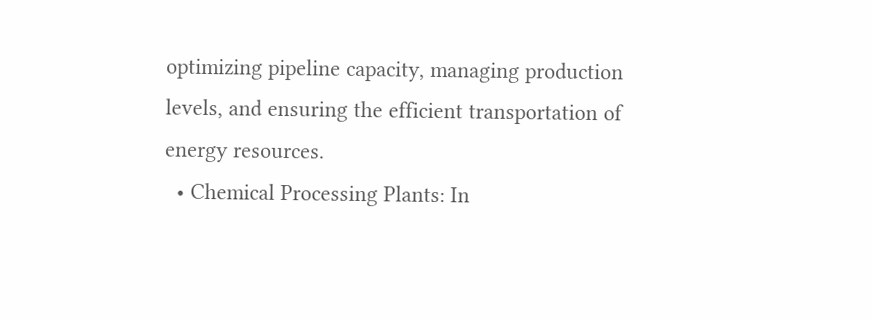optimizing pipeline capacity, managing production levels, and ensuring the efficient transportation of energy resources.
  • Chemical Processing Plants: In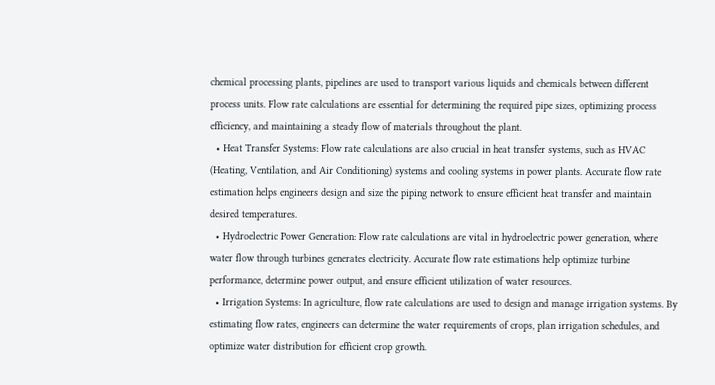chemical processing plants, pipelines are used to transport various liquids and chemicals between different process units. Flow rate calculations are essential for determining the required pipe sizes, optimizing process efficiency, and maintaining a steady flow of materials throughout the plant.
  • Heat Transfer Systems: Flow rate calculations are also crucial in heat transfer systems, such as HVAC (Heating, Ventilation, and Air Conditioning) systems and cooling systems in power plants. Accurate flow rate estimation helps engineers design and size the piping network to ensure efficient heat transfer and maintain desired temperatures.
  • Hydroelectric Power Generation: Flow rate calculations are vital in hydroelectric power generation, where water flow through turbines generates electricity. Accurate flow rate estimations help optimize turbine performance, determine power output, and ensure efficient utilization of water resources.
  • Irrigation Systems: In agriculture, flow rate calculations are used to design and manage irrigation systems. By estimating flow rates, engineers can determine the water requirements of crops, plan irrigation schedules, and optimize water distribution for efficient crop growth.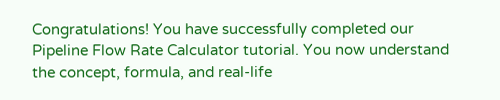Congratulations! You have successfully completed our Pipeline Flow Rate Calculator tutorial. You now understand the concept, formula, and real-life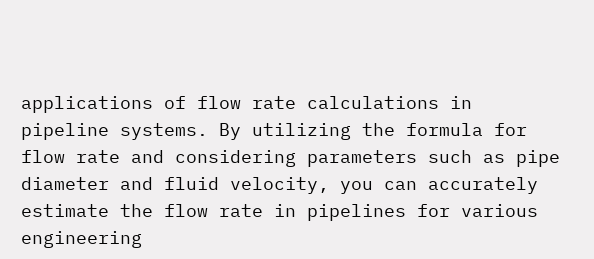applications of flow rate calculations in pipeline systems. By utilizing the formula for flow rate and considering parameters such as pipe diameter and fluid velocity, you can accurately estimate the flow rate in pipelines for various engineering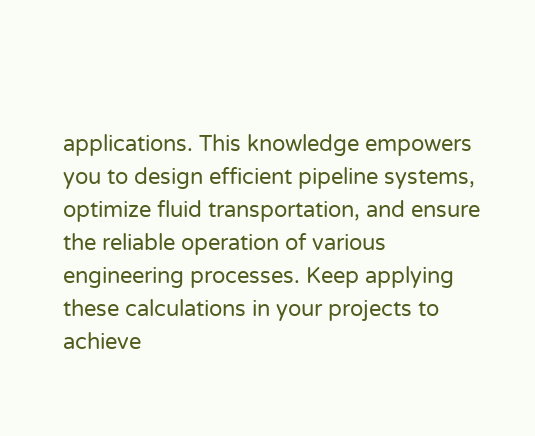applications. This knowledge empowers you to design efficient pipeline systems, optimize fluid transportation, and ensure the reliable operation of various engineering processes. Keep applying these calculations in your projects to achieve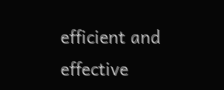efficient and effective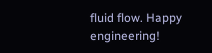fluid flow. Happy engineering!